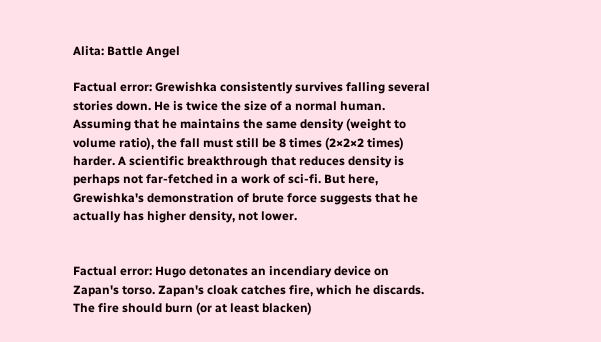Alita: Battle Angel

Factual error: Grewishka consistently survives falling several stories down. He is twice the size of a normal human. Assuming that he maintains the same density (weight to volume ratio), the fall must still be 8 times (2×2×2 times) harder. A scientific breakthrough that reduces density is perhaps not far-fetched in a work of sci-fi. But here, Grewishka's demonstration of brute force suggests that he actually has higher density, not lower.


Factual error: Hugo detonates an incendiary device on Zapan's torso. Zapan's cloak catches fire, which he discards. The fire should burn (or at least blacken)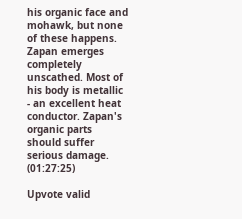his organic face and mohawk, but none of these happens. Zapan emerges completely unscathed. Most of his body is metallic - an excellent heat conductor. Zapan's organic parts should suffer serious damage. (01:27:25)

Upvote valid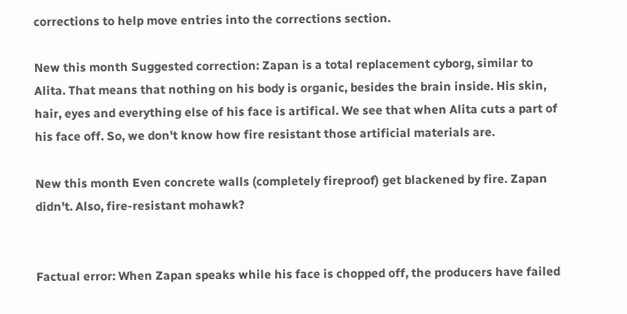corrections to help move entries into the corrections section.

New this month Suggested correction: Zapan is a total replacement cyborg, similar to Alita. That means that nothing on his body is organic, besides the brain inside. His skin, hair, eyes and everything else of his face is artifical. We see that when Alita cuts a part of his face off. So, we don't know how fire resistant those artificial materials are.

New this month Even concrete walls (completely fireproof) get blackened by fire. Zapan didn't. Also, fire-resistant mohawk?


Factual error: When Zapan speaks while his face is chopped off, the producers have failed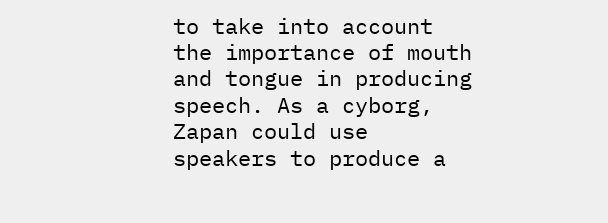to take into account the importance of mouth and tongue in producing speech. As a cyborg, Zapan could use speakers to produce a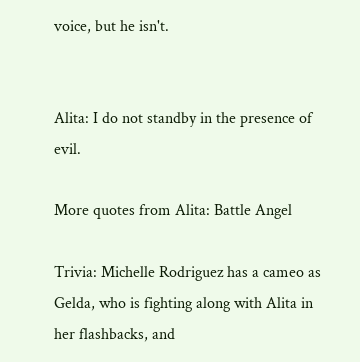voice, but he isn't.


Alita: I do not standby in the presence of evil.

More quotes from Alita: Battle Angel

Trivia: Michelle Rodriguez has a cameo as Gelda, who is fighting along with Alita in her flashbacks, and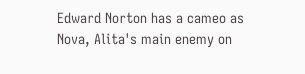Edward Norton has a cameo as Nova, Alita's main enemy on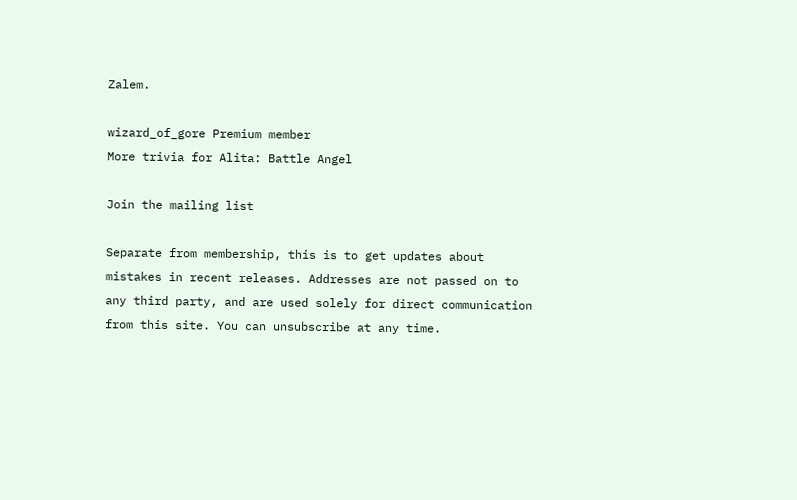Zalem.

wizard_of_gore Premium member
More trivia for Alita: Battle Angel

Join the mailing list

Separate from membership, this is to get updates about mistakes in recent releases. Addresses are not passed on to any third party, and are used solely for direct communication from this site. You can unsubscribe at any time.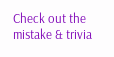Check out the mistake & trivia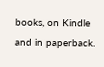books, on Kindle and in paperback.